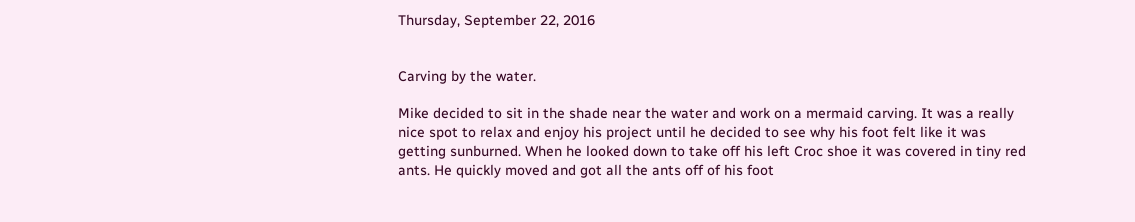Thursday, September 22, 2016


Carving by the water.

Mike decided to sit in the shade near the water and work on a mermaid carving. It was a really nice spot to relax and enjoy his project until he decided to see why his foot felt like it was getting sunburned. When he looked down to take off his left Croc shoe it was covered in tiny red ants. He quickly moved and got all the ants off of his foot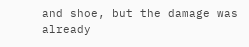and shoe, but the damage was already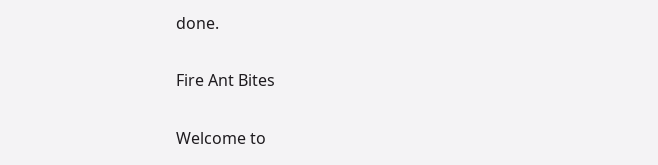done.

Fire Ant Bites

Welcome to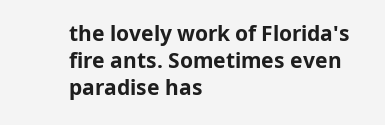the lovely work of Florida's fire ants. Sometimes even paradise has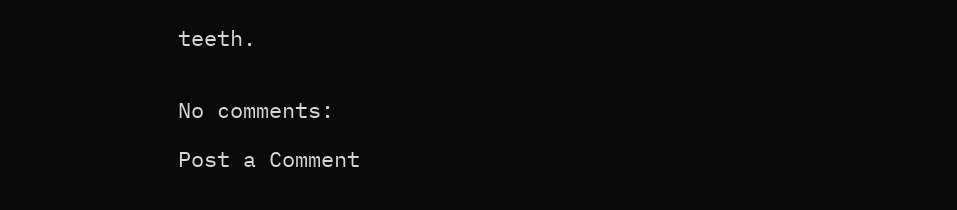teeth.


No comments:

Post a Comment